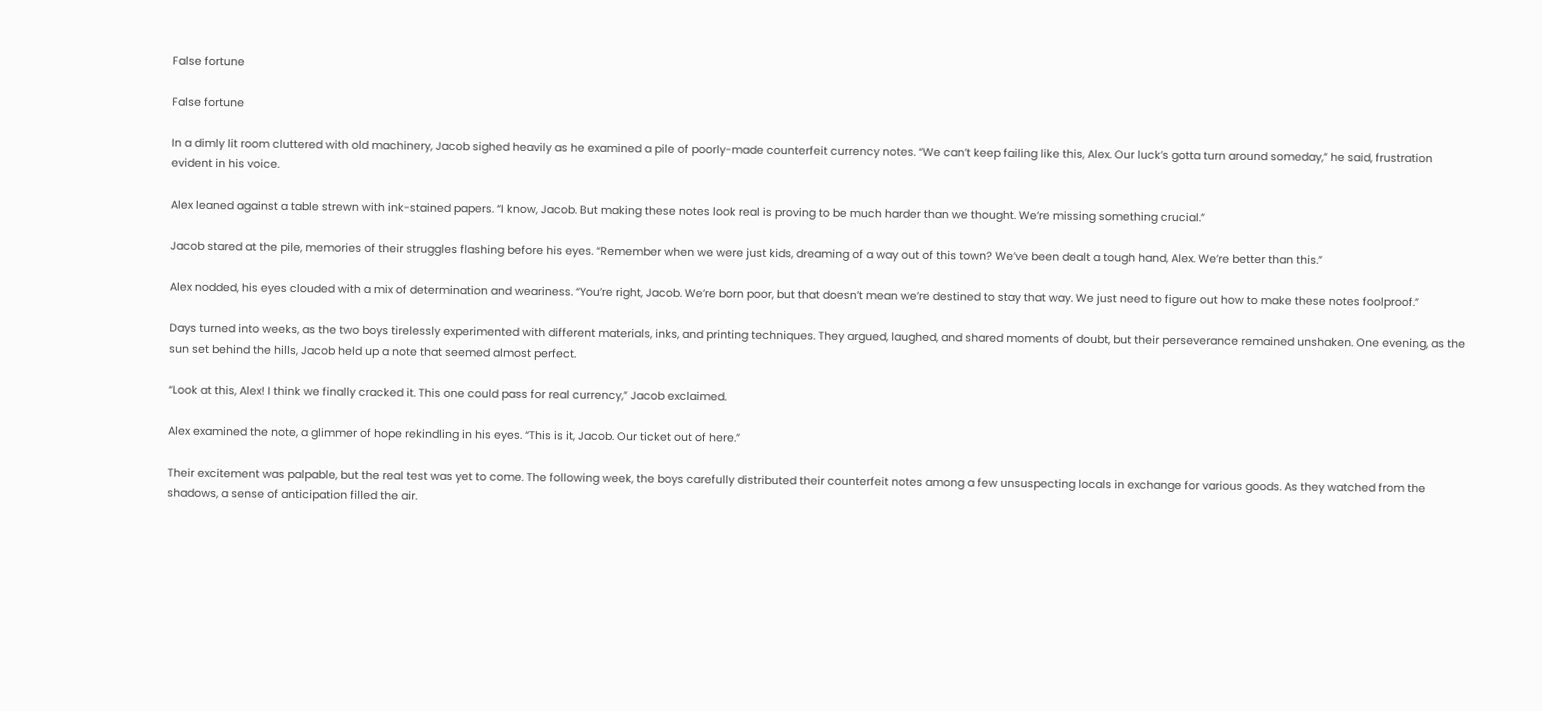False fortune

False fortune

In a dimly lit room cluttered with old machinery, Jacob sighed heavily as he examined a pile of poorly-made counterfeit currency notes. “We can’t keep failing like this, Alex. Our luck’s gotta turn around someday,” he said, frustration evident in his voice.

Alex leaned against a table strewn with ink-stained papers. “I know, Jacob. But making these notes look real is proving to be much harder than we thought. We’re missing something crucial.”

Jacob stared at the pile, memories of their struggles flashing before his eyes. “Remember when we were just kids, dreaming of a way out of this town? We’ve been dealt a tough hand, Alex. We’re better than this.”

Alex nodded, his eyes clouded with a mix of determination and weariness. “You’re right, Jacob. We’re born poor, but that doesn’t mean we’re destined to stay that way. We just need to figure out how to make these notes foolproof.”

Days turned into weeks, as the two boys tirelessly experimented with different materials, inks, and printing techniques. They argued, laughed, and shared moments of doubt, but their perseverance remained unshaken. One evening, as the sun set behind the hills, Jacob held up a note that seemed almost perfect.

“Look at this, Alex! I think we finally cracked it. This one could pass for real currency,” Jacob exclaimed.

Alex examined the note, a glimmer of hope rekindling in his eyes. “This is it, Jacob. Our ticket out of here.”

Their excitement was palpable, but the real test was yet to come. The following week, the boys carefully distributed their counterfeit notes among a few unsuspecting locals in exchange for various goods. As they watched from the shadows, a sense of anticipation filled the air.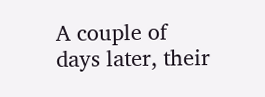A couple of days later, their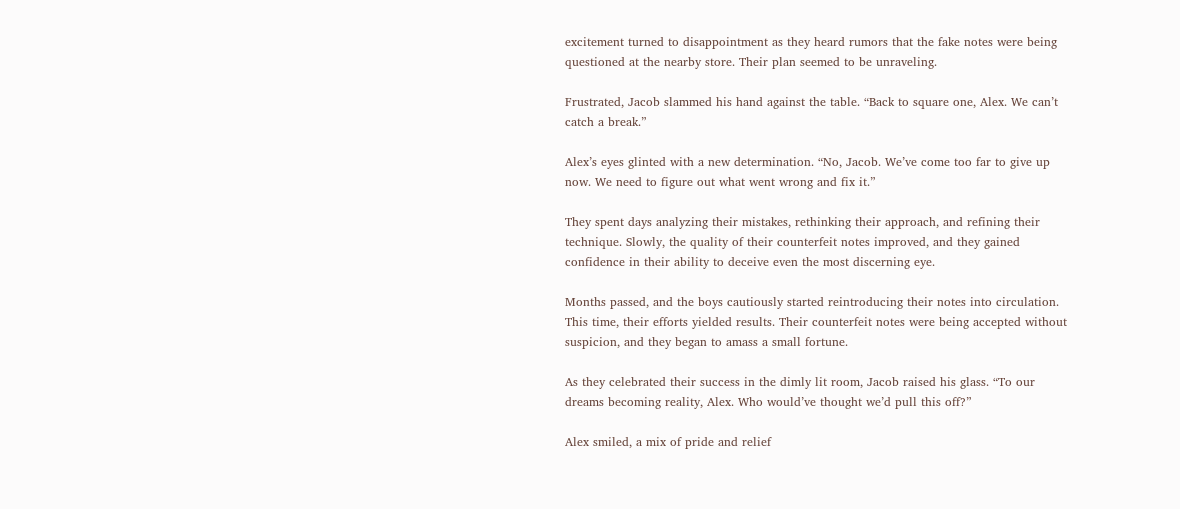excitement turned to disappointment as they heard rumors that the fake notes were being questioned at the nearby store. Their plan seemed to be unraveling.

Frustrated, Jacob slammed his hand against the table. “Back to square one, Alex. We can’t catch a break.”

Alex’s eyes glinted with a new determination. “No, Jacob. We’ve come too far to give up now. We need to figure out what went wrong and fix it.”

They spent days analyzing their mistakes, rethinking their approach, and refining their technique. Slowly, the quality of their counterfeit notes improved, and they gained confidence in their ability to deceive even the most discerning eye.

Months passed, and the boys cautiously started reintroducing their notes into circulation. This time, their efforts yielded results. Their counterfeit notes were being accepted without suspicion, and they began to amass a small fortune.

As they celebrated their success in the dimly lit room, Jacob raised his glass. “To our dreams becoming reality, Alex. Who would’ve thought we’d pull this off?”

Alex smiled, a mix of pride and relief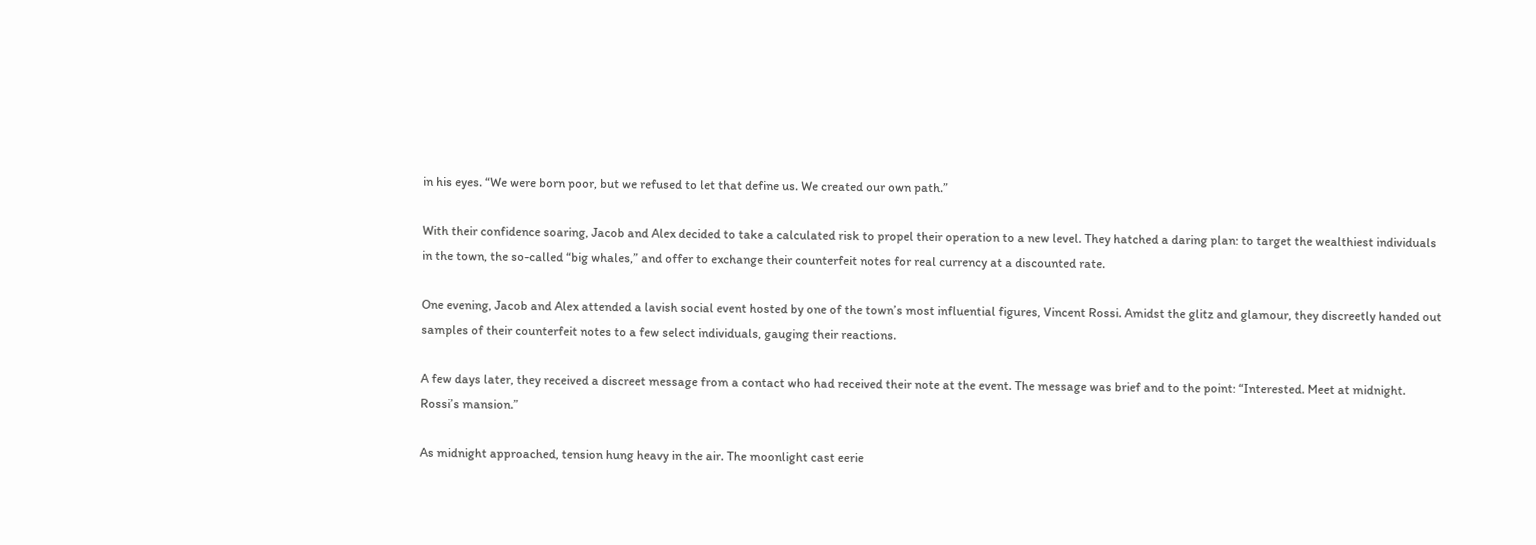in his eyes. “We were born poor, but we refused to let that define us. We created our own path.”

With their confidence soaring, Jacob and Alex decided to take a calculated risk to propel their operation to a new level. They hatched a daring plan: to target the wealthiest individuals in the town, the so-called “big whales,” and offer to exchange their counterfeit notes for real currency at a discounted rate.

One evening, Jacob and Alex attended a lavish social event hosted by one of the town’s most influential figures, Vincent Rossi. Amidst the glitz and glamour, they discreetly handed out samples of their counterfeit notes to a few select individuals, gauging their reactions.

A few days later, they received a discreet message from a contact who had received their note at the event. The message was brief and to the point: “Interested. Meet at midnight. Rossi’s mansion.”

As midnight approached, tension hung heavy in the air. The moonlight cast eerie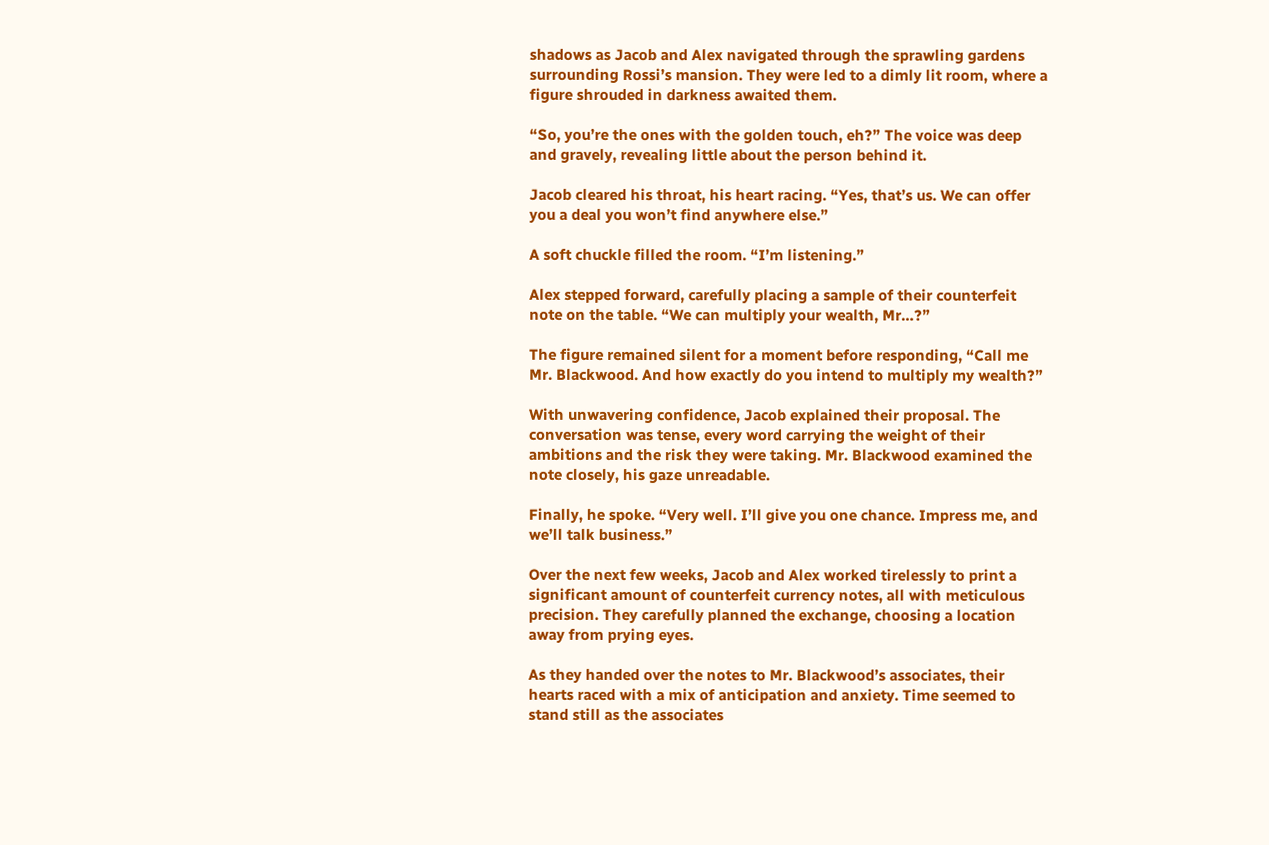shadows as Jacob and Alex navigated through the sprawling gardens surrounding Rossi’s mansion. They were led to a dimly lit room, where a figure shrouded in darkness awaited them.

“So, you’re the ones with the golden touch, eh?” The voice was deep and gravely, revealing little about the person behind it.

Jacob cleared his throat, his heart racing. “Yes, that’s us. We can offer you a deal you won’t find anywhere else.”

A soft chuckle filled the room. “I’m listening.”

Alex stepped forward, carefully placing a sample of their counterfeit note on the table. “We can multiply your wealth, Mr…?”

The figure remained silent for a moment before responding, “Call me Mr. Blackwood. And how exactly do you intend to multiply my wealth?”

With unwavering confidence, Jacob explained their proposal. The conversation was tense, every word carrying the weight of their ambitions and the risk they were taking. Mr. Blackwood examined the note closely, his gaze unreadable.

Finally, he spoke. “Very well. I’ll give you one chance. Impress me, and we’ll talk business.”

Over the next few weeks, Jacob and Alex worked tirelessly to print a significant amount of counterfeit currency notes, all with meticulous precision. They carefully planned the exchange, choosing a location away from prying eyes.

As they handed over the notes to Mr. Blackwood’s associates, their hearts raced with a mix of anticipation and anxiety. Time seemed to stand still as the associates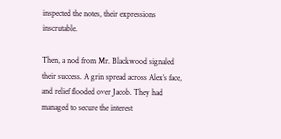inspected the notes, their expressions inscrutable.

Then, a nod from Mr. Blackwood signaled their success. A grin spread across Alex’s face, and relief flooded over Jacob. They had managed to secure the interest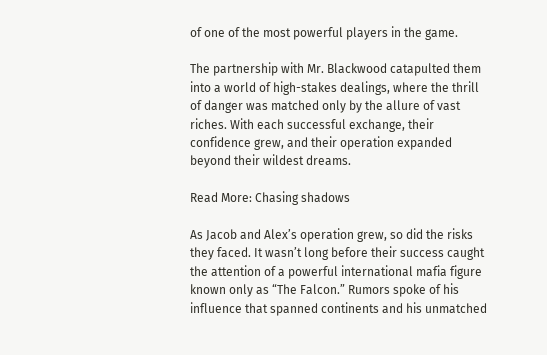of one of the most powerful players in the game.

The partnership with Mr. Blackwood catapulted them into a world of high-stakes dealings, where the thrill of danger was matched only by the allure of vast riches. With each successful exchange, their confidence grew, and their operation expanded beyond their wildest dreams.

Read More: Chasing shadows

As Jacob and Alex’s operation grew, so did the risks they faced. It wasn’t long before their success caught the attention of a powerful international mafia figure known only as “The Falcon.” Rumors spoke of his influence that spanned continents and his unmatched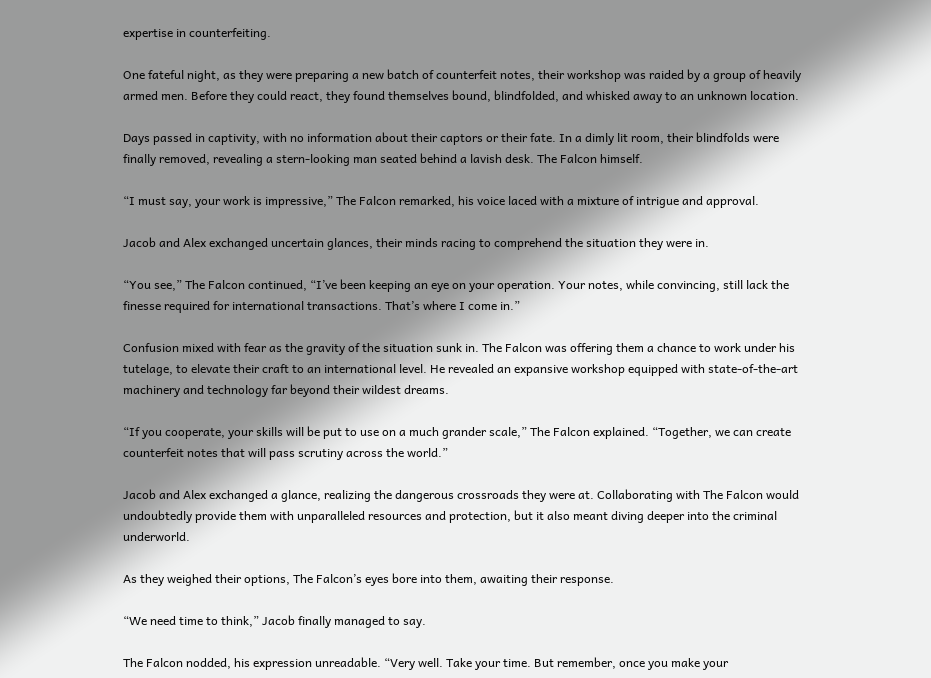expertise in counterfeiting.

One fateful night, as they were preparing a new batch of counterfeit notes, their workshop was raided by a group of heavily armed men. Before they could react, they found themselves bound, blindfolded, and whisked away to an unknown location.

Days passed in captivity, with no information about their captors or their fate. In a dimly lit room, their blindfolds were finally removed, revealing a stern-looking man seated behind a lavish desk. The Falcon himself.

“I must say, your work is impressive,” The Falcon remarked, his voice laced with a mixture of intrigue and approval.

Jacob and Alex exchanged uncertain glances, their minds racing to comprehend the situation they were in.

“You see,” The Falcon continued, “I’ve been keeping an eye on your operation. Your notes, while convincing, still lack the finesse required for international transactions. That’s where I come in.”

Confusion mixed with fear as the gravity of the situation sunk in. The Falcon was offering them a chance to work under his tutelage, to elevate their craft to an international level. He revealed an expansive workshop equipped with state-of-the-art machinery and technology far beyond their wildest dreams.

“If you cooperate, your skills will be put to use on a much grander scale,” The Falcon explained. “Together, we can create counterfeit notes that will pass scrutiny across the world.”

Jacob and Alex exchanged a glance, realizing the dangerous crossroads they were at. Collaborating with The Falcon would undoubtedly provide them with unparalleled resources and protection, but it also meant diving deeper into the criminal underworld.

As they weighed their options, The Falcon’s eyes bore into them, awaiting their response.

“We need time to think,” Jacob finally managed to say.

The Falcon nodded, his expression unreadable. “Very well. Take your time. But remember, once you make your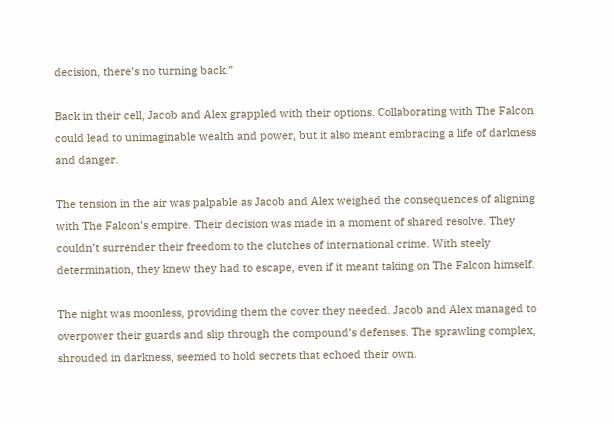decision, there’s no turning back.”

Back in their cell, Jacob and Alex grappled with their options. Collaborating with The Falcon could lead to unimaginable wealth and power, but it also meant embracing a life of darkness and danger.

The tension in the air was palpable as Jacob and Alex weighed the consequences of aligning with The Falcon’s empire. Their decision was made in a moment of shared resolve. They couldn’t surrender their freedom to the clutches of international crime. With steely determination, they knew they had to escape, even if it meant taking on The Falcon himself.

The night was moonless, providing them the cover they needed. Jacob and Alex managed to overpower their guards and slip through the compound’s defenses. The sprawling complex, shrouded in darkness, seemed to hold secrets that echoed their own.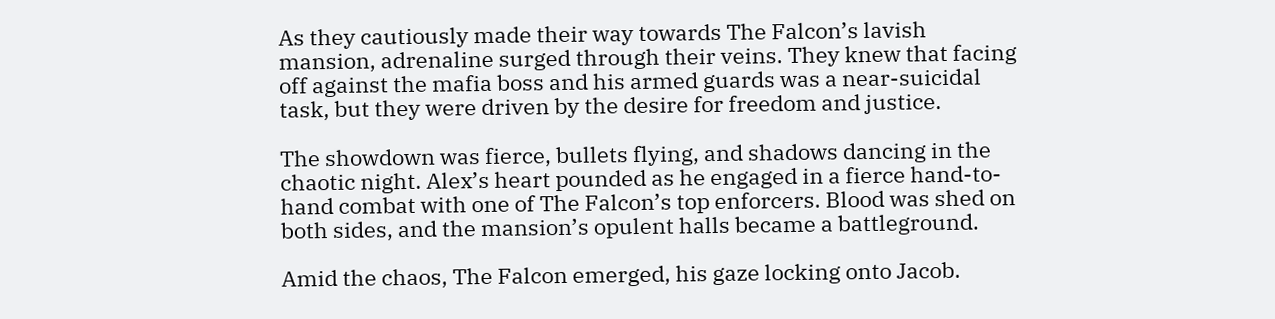As they cautiously made their way towards The Falcon’s lavish mansion, adrenaline surged through their veins. They knew that facing off against the mafia boss and his armed guards was a near-suicidal task, but they were driven by the desire for freedom and justice.

The showdown was fierce, bullets flying, and shadows dancing in the chaotic night. Alex’s heart pounded as he engaged in a fierce hand-to-hand combat with one of The Falcon’s top enforcers. Blood was shed on both sides, and the mansion’s opulent halls became a battleground.

Amid the chaos, The Falcon emerged, his gaze locking onto Jacob.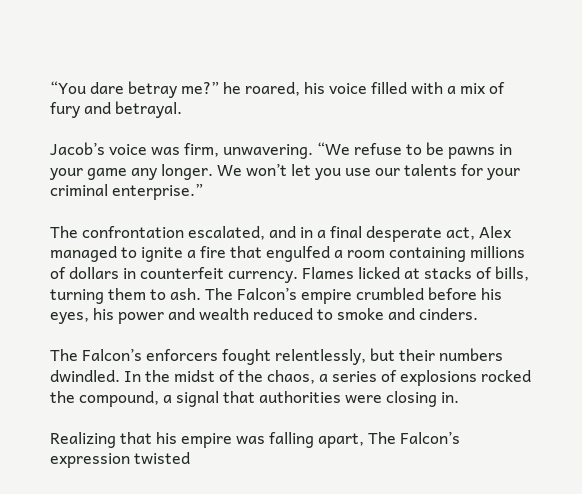“You dare betray me?” he roared, his voice filled with a mix of fury and betrayal.

Jacob’s voice was firm, unwavering. “We refuse to be pawns in your game any longer. We won’t let you use our talents for your criminal enterprise.”

The confrontation escalated, and in a final desperate act, Alex managed to ignite a fire that engulfed a room containing millions of dollars in counterfeit currency. Flames licked at stacks of bills, turning them to ash. The Falcon’s empire crumbled before his eyes, his power and wealth reduced to smoke and cinders.

The Falcon’s enforcers fought relentlessly, but their numbers dwindled. In the midst of the chaos, a series of explosions rocked the compound, a signal that authorities were closing in.

Realizing that his empire was falling apart, The Falcon’s expression twisted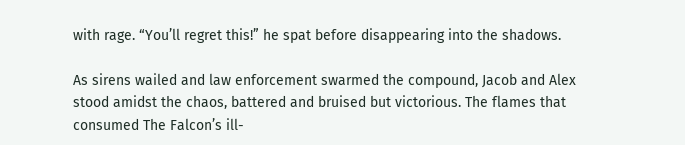with rage. “You’ll regret this!” he spat before disappearing into the shadows.

As sirens wailed and law enforcement swarmed the compound, Jacob and Alex stood amidst the chaos, battered and bruised but victorious. The flames that consumed The Falcon’s ill-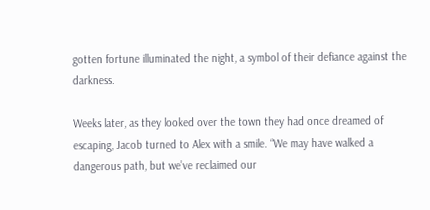gotten fortune illuminated the night, a symbol of their defiance against the darkness.

Weeks later, as they looked over the town they had once dreamed of escaping, Jacob turned to Alex with a smile. “We may have walked a dangerous path, but we’ve reclaimed our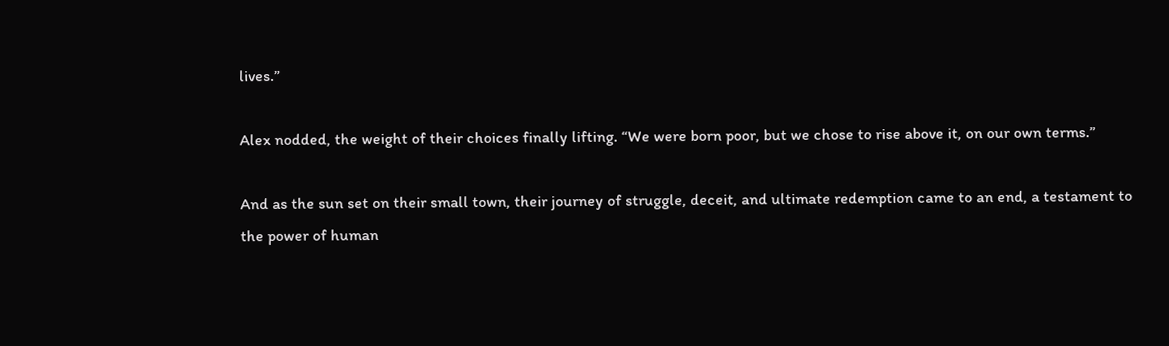lives.”

Alex nodded, the weight of their choices finally lifting. “We were born poor, but we chose to rise above it, on our own terms.”

And as the sun set on their small town, their journey of struggle, deceit, and ultimate redemption came to an end, a testament to the power of human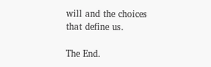will and the choices that define us.

The End.